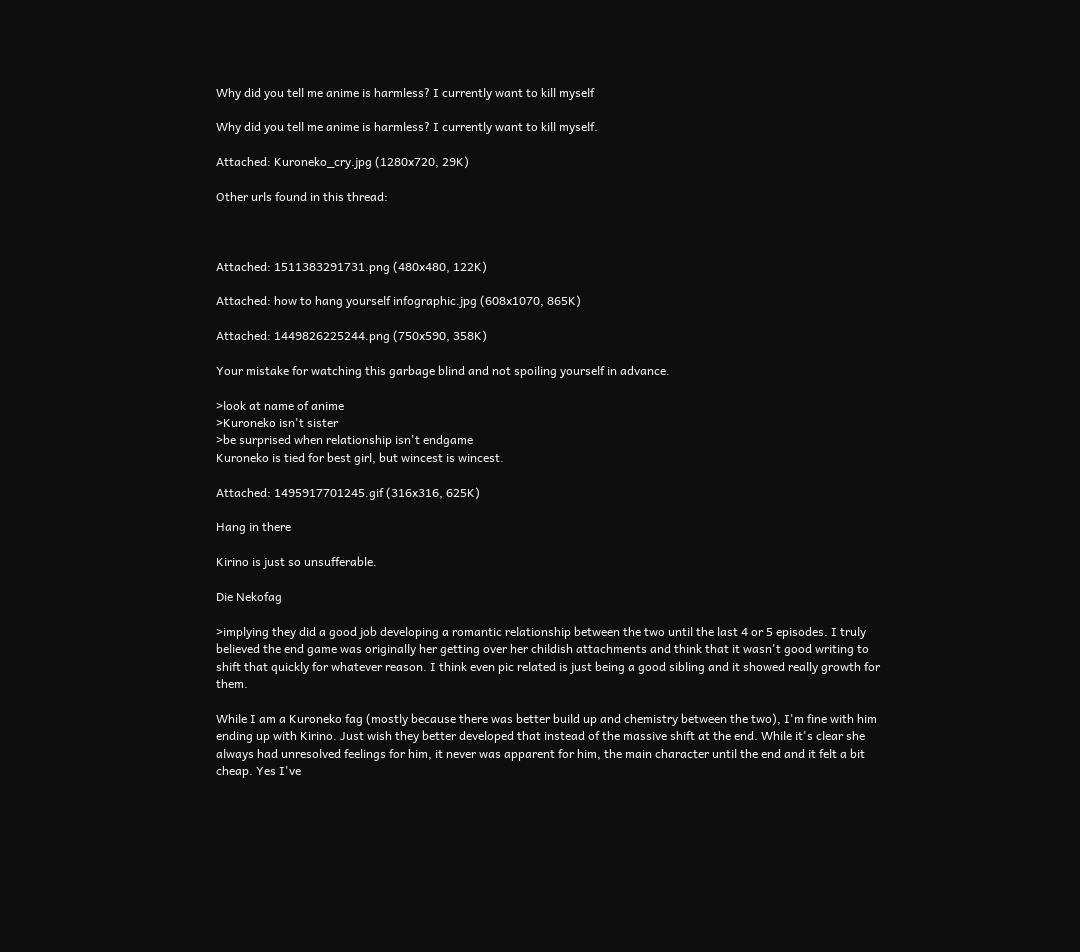Why did you tell me anime is harmless? I currently want to kill myself

Why did you tell me anime is harmless? I currently want to kill myself.

Attached: Kuroneko_cry.jpg (1280x720, 29K)

Other urls found in this thread:



Attached: 1511383291731.png (480x480, 122K)

Attached: how to hang yourself infographic.jpg (608x1070, 865K)

Attached: 1449826225244.png (750x590, 358K)

Your mistake for watching this garbage blind and not spoiling yourself in advance.

>look at name of anime
>Kuroneko isn't sister
>be surprised when relationship isn't endgame
Kuroneko is tied for best girl, but wincest is wincest.

Attached: 1495917701245.gif (316x316, 625K)

Hang in there

Kirino is just so unsufferable.

Die Nekofag

>implying they did a good job developing a romantic relationship between the two until the last 4 or 5 episodes. I truly believed the end game was originally her getting over her childish attachments and think that it wasn't good writing to shift that quickly for whatever reason. I think even pic related is just being a good sibling and it showed really growth for them.

While I am a Kuroneko fag (mostly because there was better build up and chemistry between the two), I'm fine with him ending up with Kirino. Just wish they better developed that instead of the massive shift at the end. While it's clear she always had unresolved feelings for him, it never was apparent for him, the main character until the end and it felt a bit cheap. Yes I've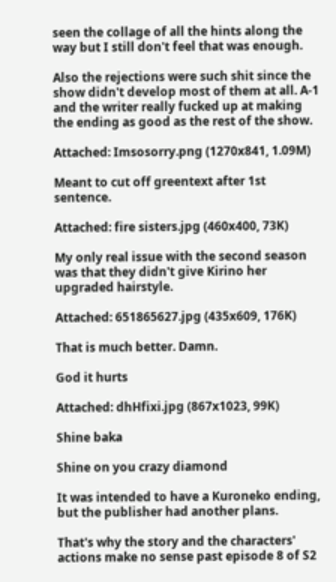seen the collage of all the hints along the way but I still don't feel that was enough.

Also the rejections were such shit since the show didn't develop most of them at all. A-1 and the writer really fucked up at making the ending as good as the rest of the show.

Attached: Imsosorry.png (1270x841, 1.09M)

Meant to cut off greentext after 1st sentence.

Attached: fire sisters.jpg (460x400, 73K)

My only real issue with the second season was that they didn't give Kirino her upgraded hairstyle.

Attached: 651865627.jpg (435x609, 176K)

That is much better. Damn.

God it hurts

Attached: dhHfixi.jpg (867x1023, 99K)

Shine baka

Shine on you crazy diamond

It was intended to have a Kuroneko ending, but the publisher had another plans.

That's why the story and the characters' actions make no sense past episode 8 of S2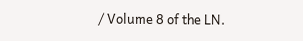/ Volume 8 of the LN.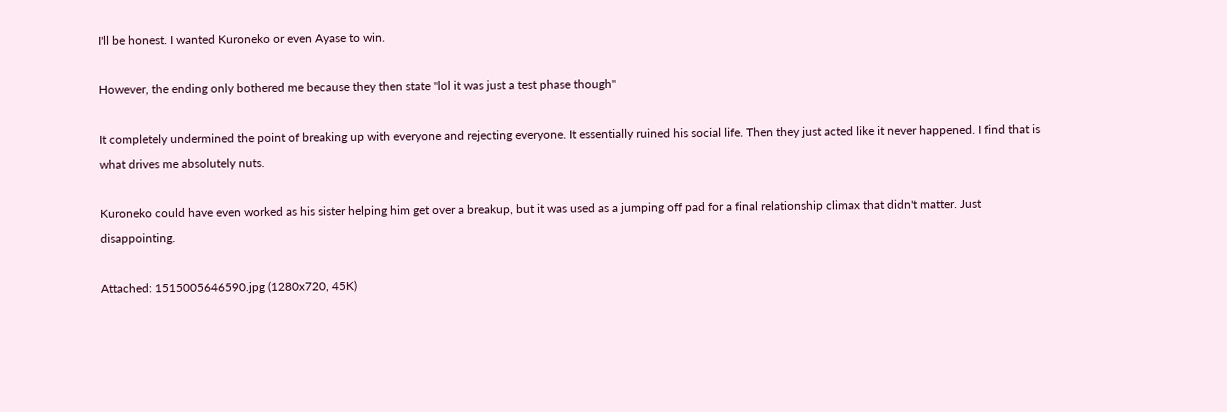I'll be honest. I wanted Kuroneko or even Ayase to win.

However, the ending only bothered me because they then state "lol it was just a test phase though"

It completely undermined the point of breaking up with everyone and rejecting everyone. It essentially ruined his social life. Then they just acted like it never happened. I find that is what drives me absolutely nuts.

Kuroneko could have even worked as his sister helping him get over a breakup, but it was used as a jumping off pad for a final relationship climax that didn't matter. Just disappointing.

Attached: 1515005646590.jpg (1280x720, 45K)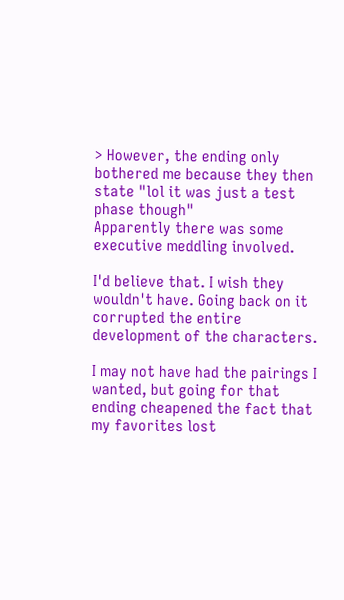> However, the ending only bothered me because they then state "lol it was just a test phase though"
Apparently there was some executive meddling involved.

I'd believe that. I wish they wouldn't have. Going back on it corrupted the entire development of the characters.

I may not have had the pairings I wanted, but going for that ending cheapened the fact that my favorites lost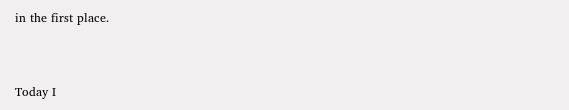in the first place.


Today I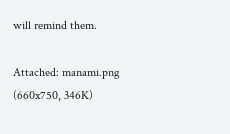will remind them.

Attached: manami.png (660x750, 346K)